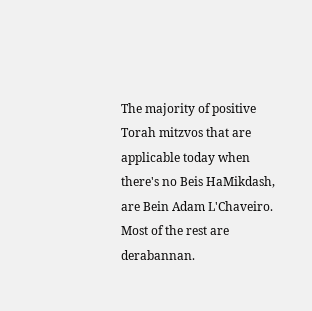The majority of positive Torah mitzvos that are applicable today when there's no Beis HaMikdash, are Bein Adam L'Chaveiro. Most of the rest are derabannan.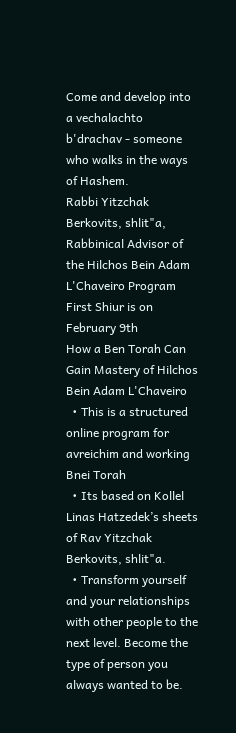Come and develop into a vechalachto b'drachav - someone who walks in the ways of Hashem.
Rabbi Yitzchak Berkovits, shlit"a, Rabbinical Advisor of the Hilchos Bein Adam L'Chaveiro Program
First Shiur is on February 9th
How a Ben Torah Can Gain Mastery of Hilchos Bein Adam L'Chaveiro
  • This is a structured online program for avreichim and working Bnei Torah
  • Its based on Kollel Linas Hatzedek’s sheets of Rav Yitzchak Berkovits, shlit"a.
  • Transform yourself and your relationships with other people to the next level. Become the type of person you always wanted to be.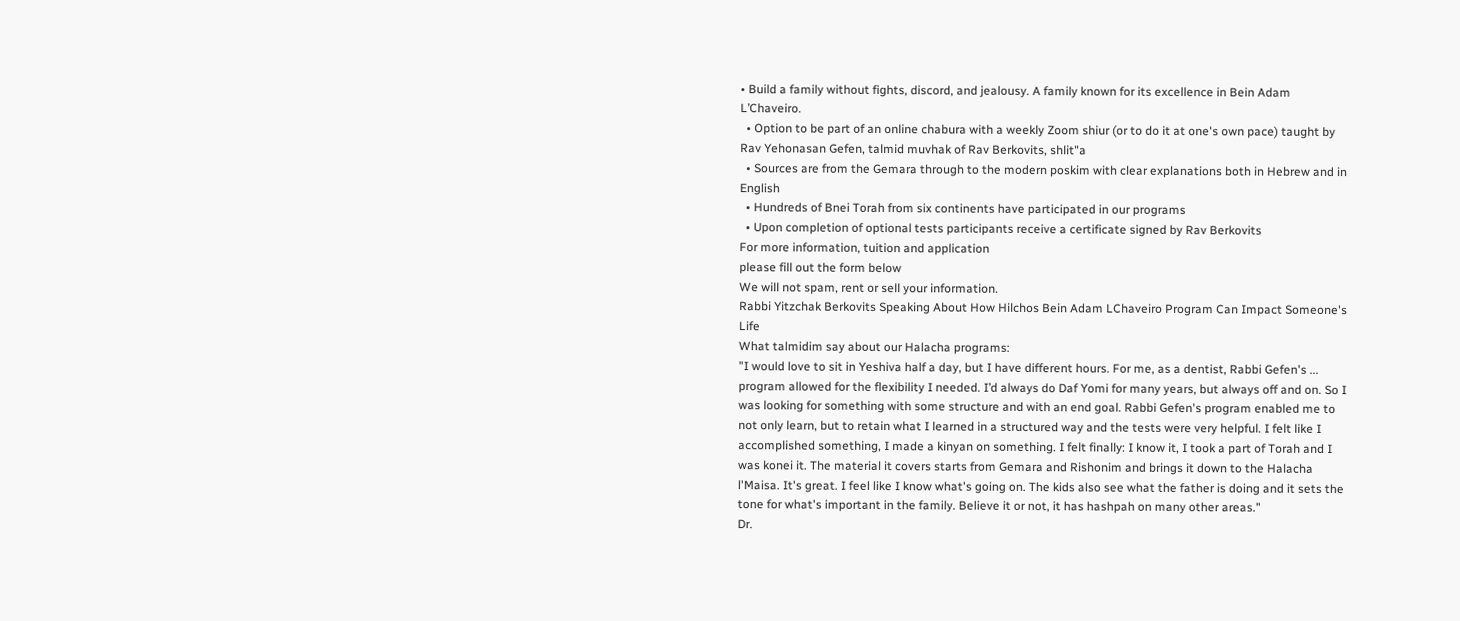• Build a family without fights, discord, and jealousy. A family known for its excellence in Bein Adam L’Chaveiro.
  • Option to be part of an online chabura with a weekly Zoom shiur (or to do it at one's own pace) taught by Rav Yehonasan Gefen, talmid muvhak of Rav Berkovits, shlit"a
  • Sources are from the Gemara through to the modern poskim with clear explanations both in Hebrew and in English
  • Hundreds of Bnei Torah from six continents have participated in our programs
  • Upon completion of optional tests participants receive a certificate signed by Rav Berkovits
For more information, tuition and application
please fill out the form below
We will not spam, rent or sell your information.
Rabbi Yitzchak Berkovits Speaking About How Hilchos Bein Adam LChaveiro Program Can Impact Someone's Life
What talmidim say about our Halacha programs:
"I would love to sit in Yeshiva half a day, but I have different hours. For me, as a dentist, Rabbi Gefen's ... program allowed for the flexibility I needed. I’d always do Daf Yomi for many years, but always off and on. So I was looking for something with some structure and with an end goal. Rabbi Gefen's program enabled me to not only learn, but to retain what I learned in a structured way and the tests were very helpful. I felt like I accomplished something, I made a kinyan on something. I felt finally: I know it, I took a part of Torah and I was konei it. The material it covers starts from Gemara and Rishonim and brings it down to the Halacha l'Maisa. It's great. I feel like I know what's going on. The kids also see what the father is doing and it sets the tone for what's important in the family. Believe it or not, it has hashpah on many other areas."
Dr.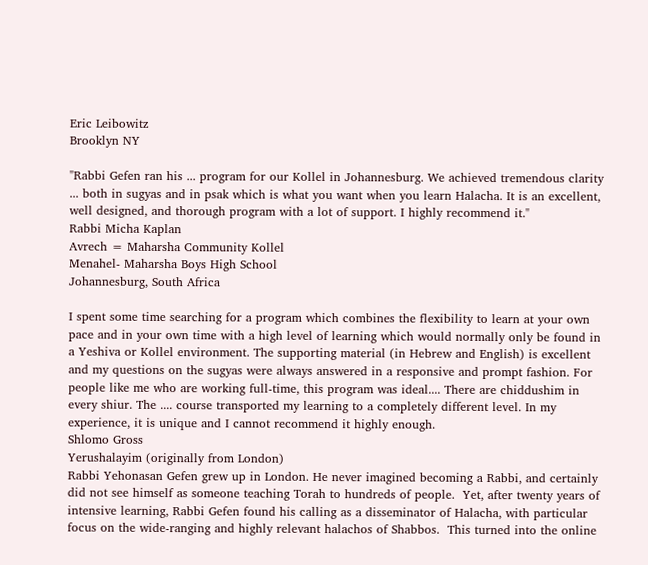Eric Leibowitz
Brooklyn NY

"Rabbi Gefen ran his ... program for our Kollel in Johannesburg. We achieved tremendous clarity ... both in sugyas and in psak which is what you want when you learn Halacha. It is an excellent, well designed, and thorough program with a lot of support. I highly recommend it."
Rabbi Micha Kaplan
Avrech = Maharsha Community Kollel
Menahel- Maharsha Boys High School
Johannesburg, South Africa

I spent some time searching for a program which combines the flexibility to learn at your own pace and in your own time with a high level of learning which would normally only be found in a Yeshiva or Kollel environment. The supporting material (in Hebrew and English) is excellent and my questions on the sugyas were always answered in a responsive and prompt fashion. For people like me who are working full-time, this program was ideal.... There are chiddushim in every shiur. The .... course transported my learning to a completely different level. In my experience, it is unique and I cannot recommend it highly enough.
Shlomo Gross
Yerushalayim (originally from London)
Rabbi Yehonasan Gefen grew up in London. He never imagined becoming a Rabbi, and certainly did not see himself as someone teaching Torah to hundreds of people.  Yet, after twenty years of intensive learning, Rabbi Gefen found his calling as a disseminator of Halacha, with particular focus on the wide-ranging and highly relevant halachos of Shabbos.  This turned into the online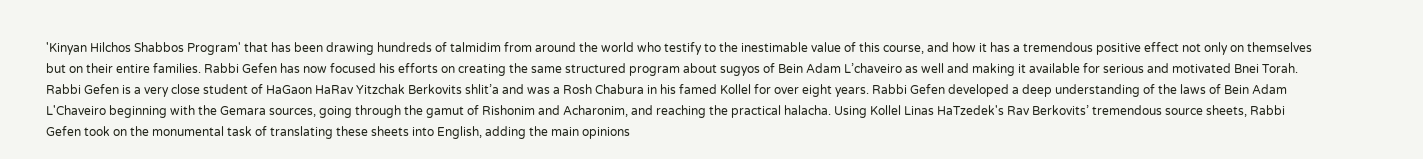'Kinyan Hilchos Shabbos Program' that has been drawing hundreds of talmidim from around the world who testify to the inestimable value of this course, and how it has a tremendous positive effect not only on themselves but on their entire families. Rabbi Gefen has now focused his efforts on creating the same structured program about sugyos of Bein Adam L’chaveiro as well and making it available for serious and motivated Bnei Torah.
Rabbi Gefen is a very close student of HaGaon HaRav Yitzchak Berkovits shlit’a and was a Rosh Chabura in his famed Kollel for over eight years. Rabbi Gefen developed a deep understanding of the laws of Bein Adam L'Chaveiro beginning with the Gemara sources, going through the gamut of Rishonim and Acharonim, and reaching the practical halacha. Using Kollel Linas HaTzedek's Rav Berkovits’ tremendous source sheets, Rabbi Gefen took on the monumental task of translating these sheets into English, adding the main opinions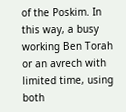of the Poskim. In this way, a busy working Ben Torah or an avrech with limited time, using both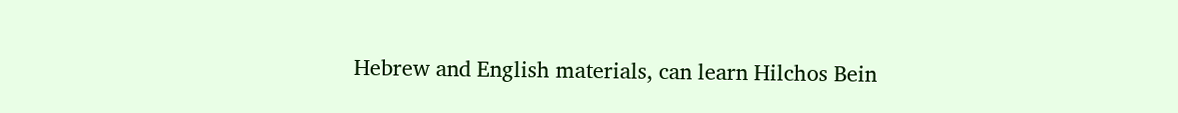Hebrew and English materials, can learn Hilchos Bein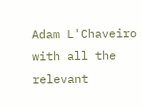Adam L'Chaveiro with all the relevant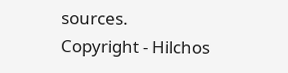sources.
Copyright - Hilchos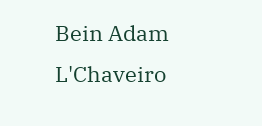Bein Adam L'Chaveiro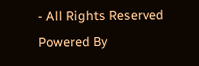- All Rights Reserved
Powered By